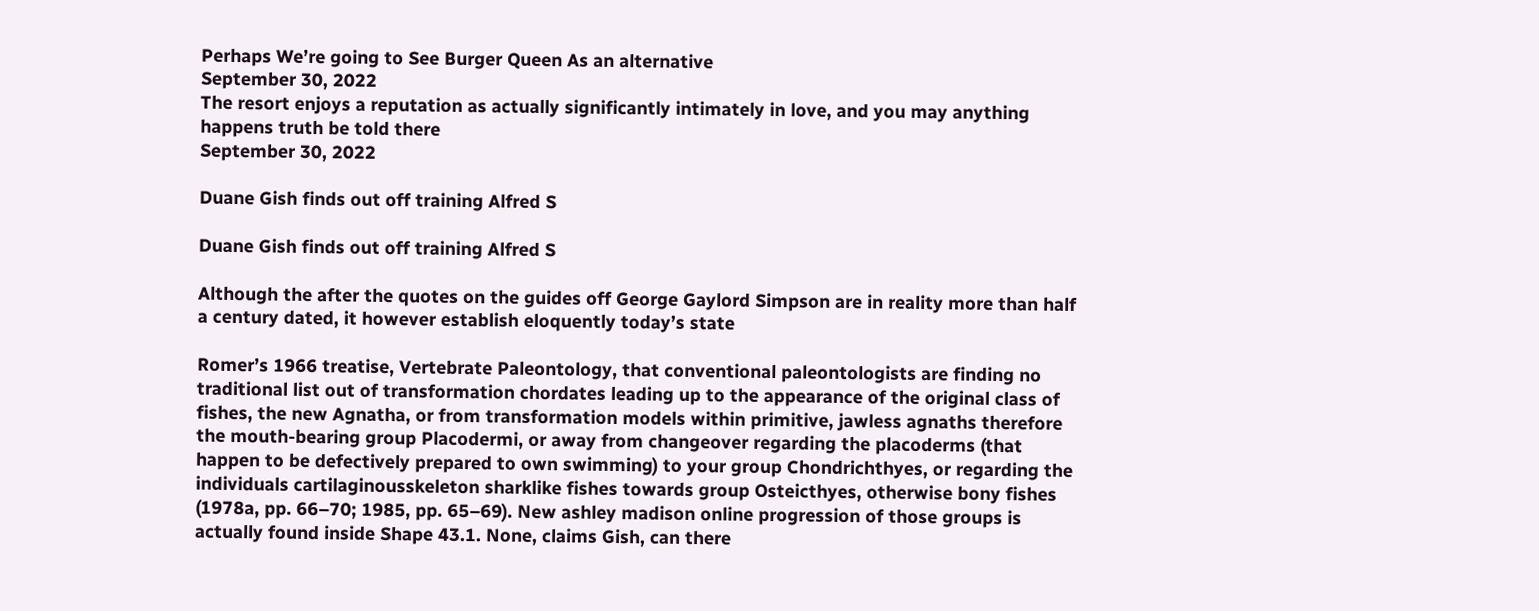Perhaps We’re going to See Burger Queen As an alternative
September 30, 2022
The resort enjoys a reputation as actually significantly intimately in love, and you may anything happens truth be told there
September 30, 2022

Duane Gish finds out off training Alfred S

Duane Gish finds out off training Alfred S

Although the after the quotes on the guides off George Gaylord Simpson are in reality more than half a century dated, it however establish eloquently today’s state

Romer’s 1966 treatise, Vertebrate Paleontology, that conventional paleontologists are finding no traditional list out of transformation chordates leading up to the appearance of the original class of fishes, the new Agnatha, or from transformation models within primitive, jawless agnaths therefore the mouth-bearing group Placodermi, or away from changeover regarding the placoderms (that happen to be defectively prepared to own swimming) to your group Chondrichthyes, or regarding the individuals cartilaginousskeleton sharklike fishes towards group Osteicthyes, otherwise bony fishes (1978a, pp. 66–70; 1985, pp. 65–69). New ashley madison online progression of those groups is actually found inside Shape 43.1. None, claims Gish, can there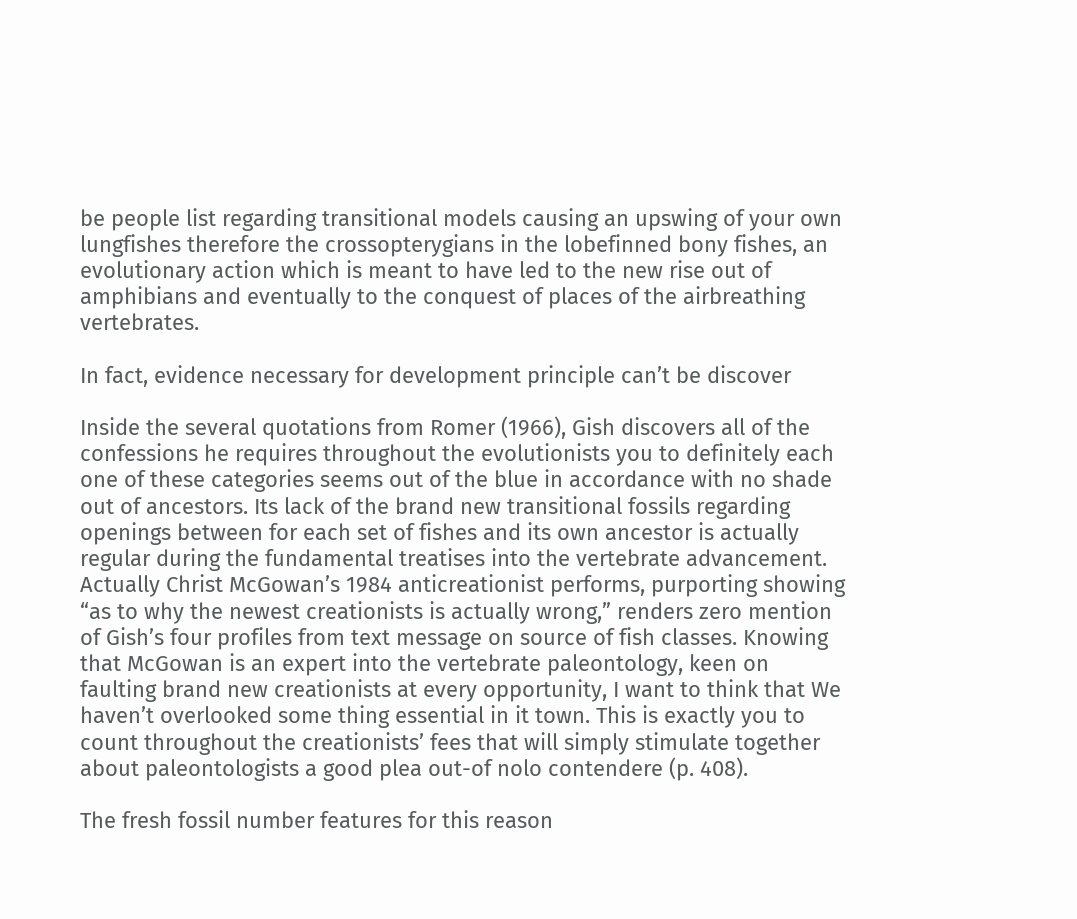be people list regarding transitional models causing an upswing of your own lungfishes therefore the crossopterygians in the lobefinned bony fishes, an evolutionary action which is meant to have led to the new rise out of amphibians and eventually to the conquest of places of the airbreathing vertebrates.

In fact, evidence necessary for development principle can’t be discover

Inside the several quotations from Romer (1966), Gish discovers all of the confessions he requires throughout the evolutionists you to definitely each one of these categories seems out of the blue in accordance with no shade out of ancestors. Its lack of the brand new transitional fossils regarding openings between for each set of fishes and its own ancestor is actually regular during the fundamental treatises into the vertebrate advancement. Actually Christ McGowan’s 1984 anticreationist performs, purporting showing “as to why the newest creationists is actually wrong,” renders zero mention of Gish’s four profiles from text message on source of fish classes. Knowing that McGowan is an expert into the vertebrate paleontology, keen on faulting brand new creationists at every opportunity, I want to think that We haven’t overlooked some thing essential in it town. This is exactly you to count throughout the creationists’ fees that will simply stimulate together about paleontologists a good plea out-of nolo contendere (p. 408).

The fresh fossil number features for this reason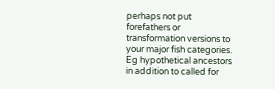perhaps not put forefathers or transformation versions to your major fish categories. Eg hypothetical ancestors in addition to called for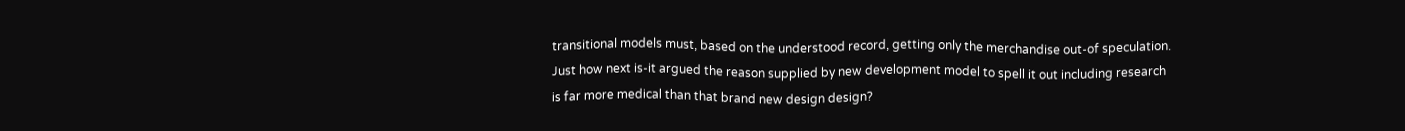transitional models must, based on the understood record, getting only the merchandise out-of speculation. Just how next is-it argued the reason supplied by new development model to spell it out including research is far more medical than that brand new design design?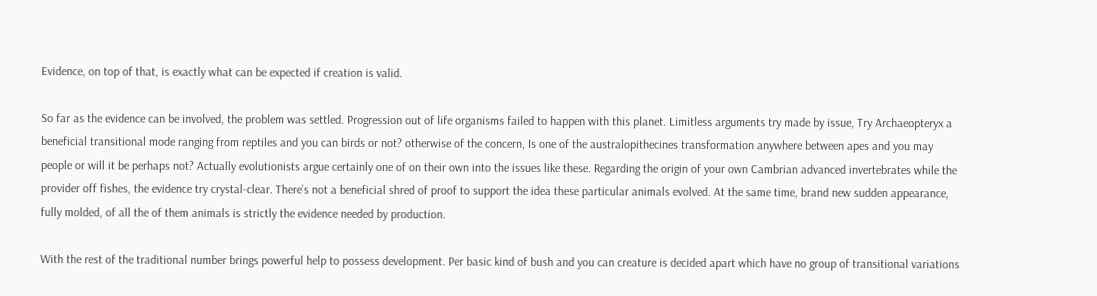Evidence, on top of that, is exactly what can be expected if creation is valid.

So far as the evidence can be involved, the problem was settled. Progression out of life organisms failed to happen with this planet. Limitless arguments try made by issue, Try Archaeopteryx a beneficial transitional mode ranging from reptiles and you can birds or not? otherwise of the concern, Is one of the australopithecines transformation anywhere between apes and you may people or will it be perhaps not? Actually evolutionists argue certainly one of on their own into the issues like these. Regarding the origin of your own Cambrian advanced invertebrates while the provider off fishes, the evidence try crystal-clear. There’s not a beneficial shred of proof to support the idea these particular animals evolved. At the same time, brand new sudden appearance, fully molded, of all the of them animals is strictly the evidence needed by production.

With the rest of the traditional number brings powerful help to possess development. Per basic kind of bush and you can creature is decided apart which have no group of transitional variations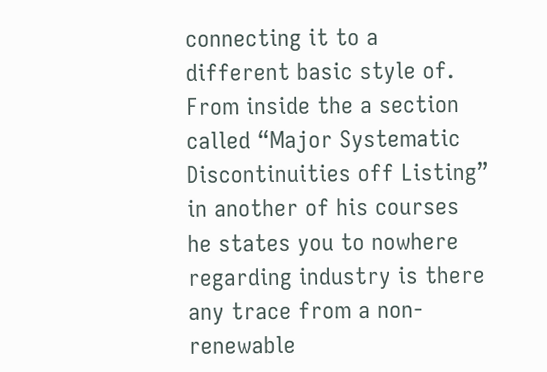connecting it to a different basic style of. From inside the a section called “Major Systematic Discontinuities off Listing” in another of his courses he states you to nowhere regarding industry is there any trace from a non-renewable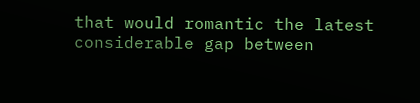that would romantic the latest considerable gap between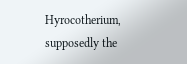Hyrocotherium, supposedly the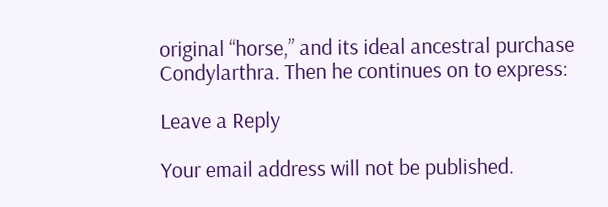original “horse,” and its ideal ancestral purchase Condylarthra. Then he continues on to express:

Leave a Reply

Your email address will not be published.